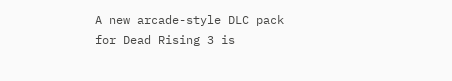A new arcade-style DLC pack for Dead Rising 3 is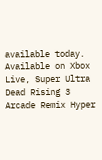available today. Available on Xbox Live, Super Ultra Dead Rising 3 Arcade Remix Hyper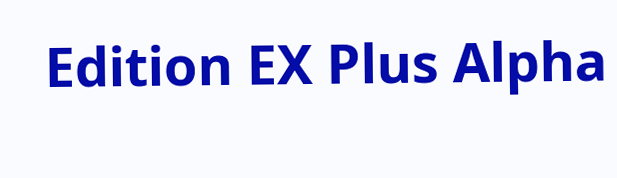Edition EX Plus Alpha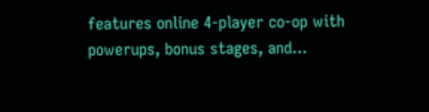features online 4-player co-op with powerups, bonus stages, and...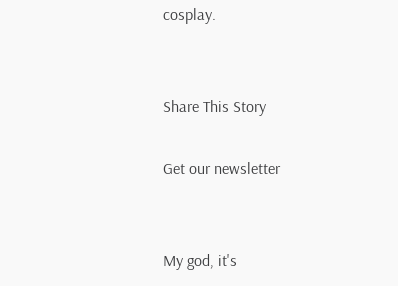cosplay.


Share This Story

Get our newsletter


My god, it's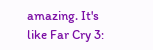amazing. It's like Far Cry 3: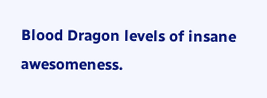Blood Dragon levels of insane awesomeness.